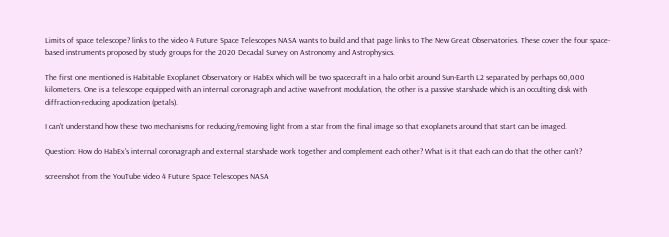Limits of space telescope? links to the video 4 Future Space Telescopes NASA wants to build and that page links to The New Great Observatories. These cover the four space-based instruments proposed by study groups for the 2020 Decadal Survey on Astronomy and Astrophysics.

The first one mentioned is Habitable Exoplanet Observatory or HabEx which will be two spacecraft in a halo orbit around Sun-Earth L2 separated by perhaps 60,000 kilometers. One is a telescope equipped with an internal coronagraph and active wavefront modulation, the other is a passive starshade which is an occulting disk with diffraction-reducing apodization (petals).

I can't understand how these two mechanisms for reducing/removing light from a star from the final image so that exoplanets around that start can be imaged.

Question: How do HabEx's internal coronagraph and external starshade work together and complement each other? What is it that each can do that the other can't?

screenshot from the YouTube video 4 Future Space Telescopes NASA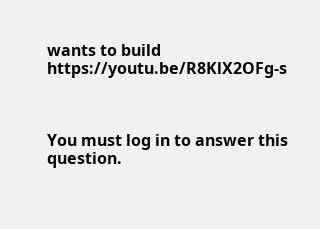wants to build https://youtu.be/R8KlX2OFg-s



You must log in to answer this question.